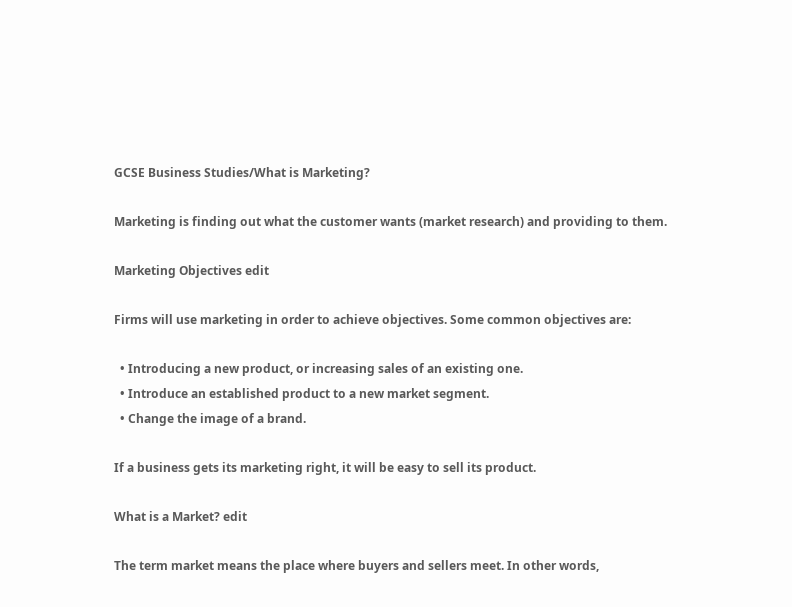GCSE Business Studies/What is Marketing?

Marketing is finding out what the customer wants (market research) and providing to them.

Marketing Objectives edit

Firms will use marketing in order to achieve objectives. Some common objectives are:

  • Introducing a new product, or increasing sales of an existing one.
  • Introduce an established product to a new market segment.
  • Change the image of a brand.

If a business gets its marketing right, it will be easy to sell its product.

What is a Market? edit

The term market means the place where buyers and sellers meet. In other words,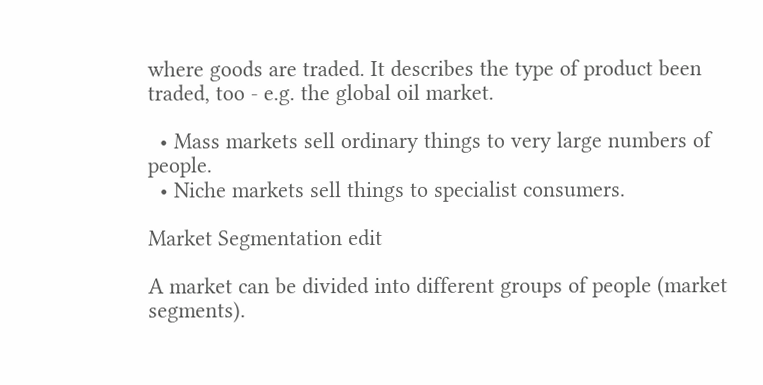where goods are traded. It describes the type of product been traded, too - e.g. the global oil market.

  • Mass markets sell ordinary things to very large numbers of people.
  • Niche markets sell things to specialist consumers.

Market Segmentation edit

A market can be divided into different groups of people (market segments).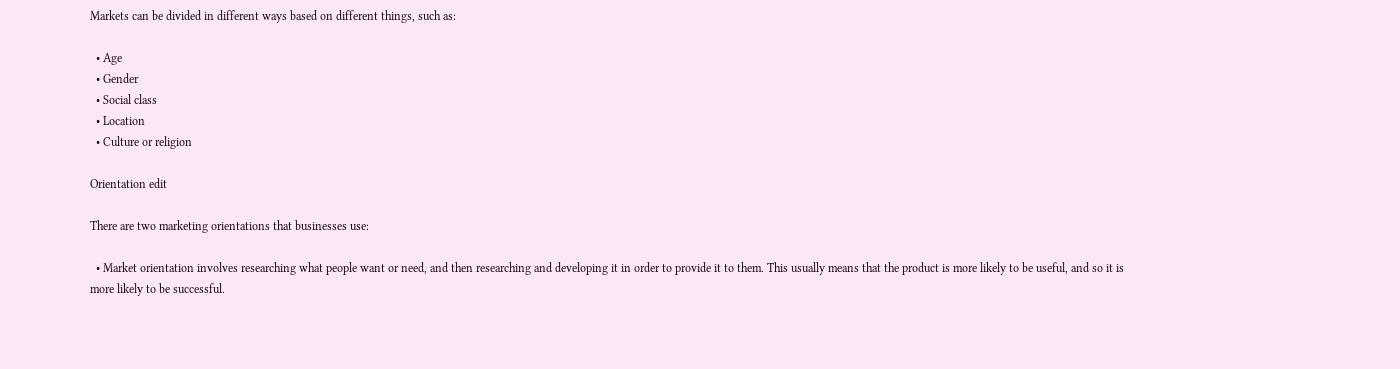Markets can be divided in different ways based on different things, such as:

  • Age
  • Gender
  • Social class
  • Location
  • Culture or religion

Orientation edit

There are two marketing orientations that businesses use:

  • Market orientation involves researching what people want or need, and then researching and developing it in order to provide it to them. This usually means that the product is more likely to be useful, and so it is more likely to be successful.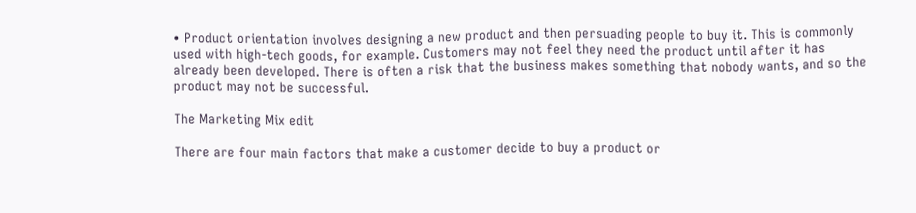• Product orientation involves designing a new product and then persuading people to buy it. This is commonly used with high-tech goods, for example. Customers may not feel they need the product until after it has already been developed. There is often a risk that the business makes something that nobody wants, and so the product may not be successful.

The Marketing Mix edit

There are four main factors that make a customer decide to buy a product or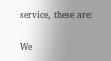service, these are:

We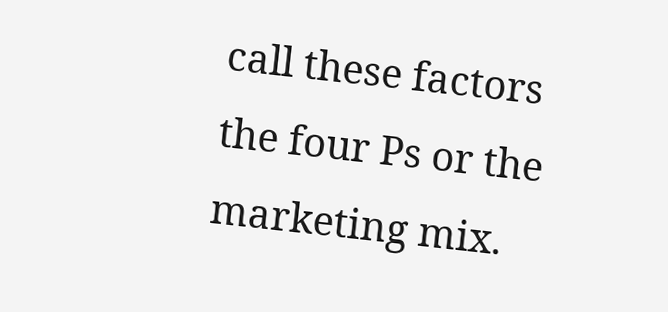call these factors the four Ps or the marketing mix.